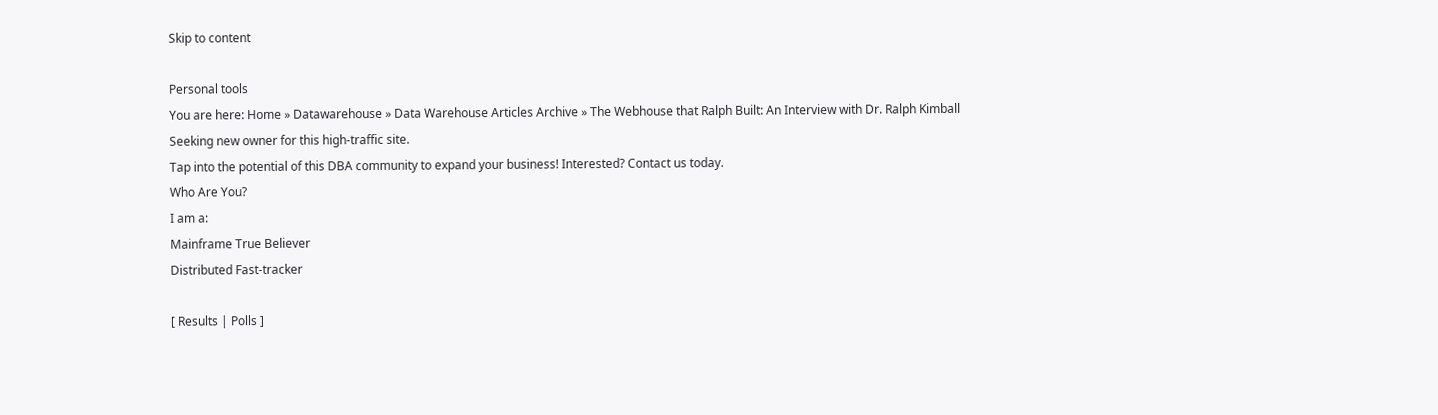Skip to content

Personal tools
You are here: Home » Datawarehouse » Data Warehouse Articles Archive » The Webhouse that Ralph Built: An Interview with Dr. Ralph Kimball
Seeking new owner for this high-traffic site.
Tap into the potential of this DBA community to expand your business! Interested? Contact us today.
Who Are You?
I am a:
Mainframe True Believer
Distributed Fast-tracker

[ Results | Polls ]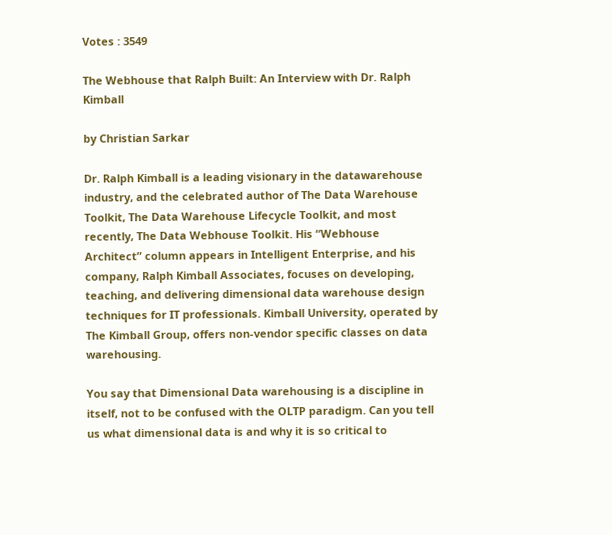Votes : 3549

The Webhouse that Ralph Built: An Interview with Dr. Ralph Kimball

by Christian Sarkar

Dr. Ralph Kimball is a leading visionary in the datawarehouse industry, and the celebrated author of The Data Warehouse Toolkit, The Data Warehouse Lifecycle Toolkit, and most recently, The Data Webhouse Toolkit. His “Webhouse Architect” column appears in Intelligent Enterprise, and his company, Ralph Kimball Associates, focuses on developing, teaching, and delivering dimensional data warehouse design techniques for IT professionals. Kimball University, operated by The Kimball Group, offers non-vendor specific classes on data warehousing.

You say that Dimensional Data warehousing is a discipline in itself, not to be confused with the OLTP paradigm. Can you tell us what dimensional data is and why it is so critical to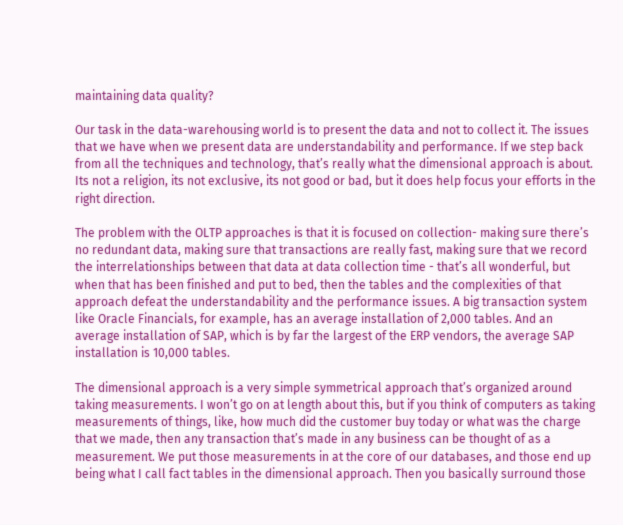maintaining data quality?

Our task in the data-warehousing world is to present the data and not to collect it. The issues that we have when we present data are understandability and performance. If we step back from all the techniques and technology, that’s really what the dimensional approach is about. Its not a religion, its not exclusive, its not good or bad, but it does help focus your efforts in the right direction.

The problem with the OLTP approaches is that it is focused on collection- making sure there’s no redundant data, making sure that transactions are really fast, making sure that we record the interrelationships between that data at data collection time - that’s all wonderful, but when that has been finished and put to bed, then the tables and the complexities of that approach defeat the understandability and the performance issues. A big transaction system like Oracle Financials, for example, has an average installation of 2,000 tables. And an average installation of SAP, which is by far the largest of the ERP vendors, the average SAP installation is 10,000 tables.

The dimensional approach is a very simple symmetrical approach that’s organized around taking measurements. I won’t go on at length about this, but if you think of computers as taking measurements of things, like, how much did the customer buy today or what was the charge that we made, then any transaction that’s made in any business can be thought of as a measurement. We put those measurements in at the core of our databases, and those end up being what I call fact tables in the dimensional approach. Then you basically surround those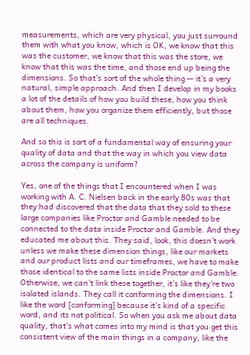measurements, which are very physical, you just surround them with what you know, which is OK, we know that this was the customer, we know that this was the store, we know that this was the time, and those end up being the dimensions. So that’s sort of the whole thing — it’s a very natural, simple approach. And then I develop in my books a lot of the details of how you build these, how you think about them, how you organize them efficiently, but those are all techniques.

And so this is sort of a fundamental way of ensuring your quality of data and that the way in which you view data across the company is uniform?

Yes, one of the things that I encountered when I was working with A. C. Nielsen back in the early 80s was that they had discovered that the data that they sold to these large companies like Proctor and Gamble needed to be connected to the data inside Proctor and Gamble. And they educated me about this. They said, look, this doesn’t work unless we make these dimension things, like our markets and our product lists and our timeframes, we have to make those identical to the same lists inside Proctor and Gamble. Otherwise, we can’t link these together, it’s like they’re two isolated islands. They call it conforming the dimensions. I like the word [conforming] because it’s kind of a specific word, and its not political. So when you ask me about data quality, that’s what comes into my mind is that you get this consistent view of the main things in a company, like the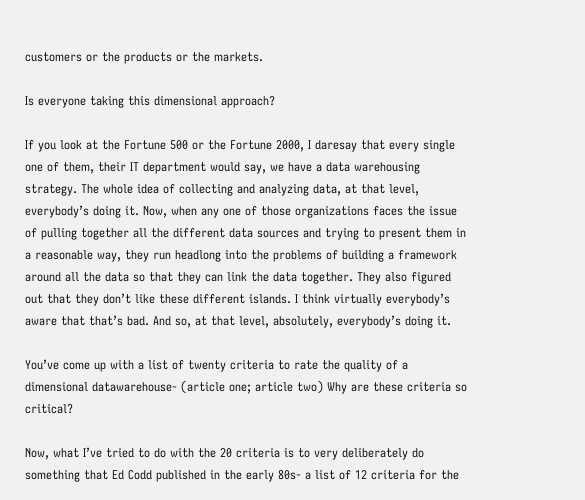customers or the products or the markets.

Is everyone taking this dimensional approach?

If you look at the Fortune 500 or the Fortune 2000, I daresay that every single one of them, their IT department would say, we have a data warehousing strategy. The whole idea of collecting and analyzing data, at that level, everybody’s doing it. Now, when any one of those organizations faces the issue of pulling together all the different data sources and trying to present them in a reasonable way, they run headlong into the problems of building a framework around all the data so that they can link the data together. They also figured out that they don’t like these different islands. I think virtually everybody’s aware that that’s bad. And so, at that level, absolutely, everybody’s doing it.

You’ve come up with a list of twenty criteria to rate the quality of a dimensional datawarehouse- (article one; article two) Why are these criteria so critical?

Now, what I’ve tried to do with the 20 criteria is to very deliberately do something that Ed Codd published in the early 80s- a list of 12 criteria for the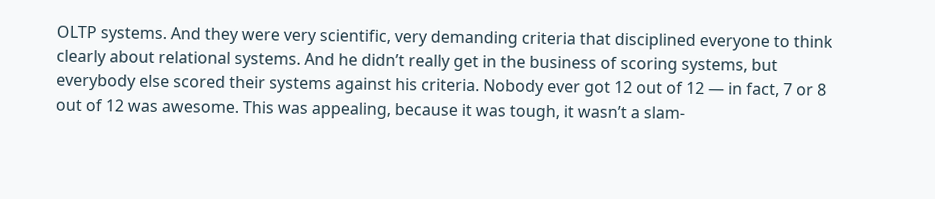OLTP systems. And they were very scientific, very demanding criteria that disciplined everyone to think clearly about relational systems. And he didn’t really get in the business of scoring systems, but everybody else scored their systems against his criteria. Nobody ever got 12 out of 12 — in fact, 7 or 8 out of 12 was awesome. This was appealing, because it was tough, it wasn’t a slam-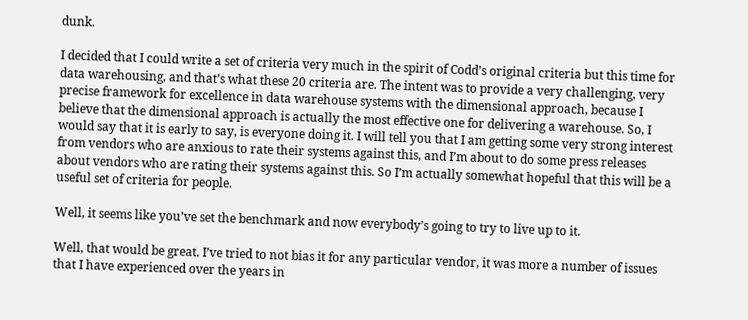dunk.

I decided that I could write a set of criteria very much in the spirit of Codd’s original criteria but this time for data warehousing, and that’s what these 20 criteria are. The intent was to provide a very challenging, very precise framework for excellence in data warehouse systems with the dimensional approach, because I believe that the dimensional approach is actually the most effective one for delivering a warehouse. So, I would say that it is early to say, is everyone doing it. I will tell you that I am getting some very strong interest from vendors who are anxious to rate their systems against this, and I’m about to do some press releases about vendors who are rating their systems against this. So I’m actually somewhat hopeful that this will be a useful set of criteria for people.

Well, it seems like you’ve set the benchmark and now everybody’s going to try to live up to it.

Well, that would be great. I’ve tried to not bias it for any particular vendor, it was more a number of issues that I have experienced over the years in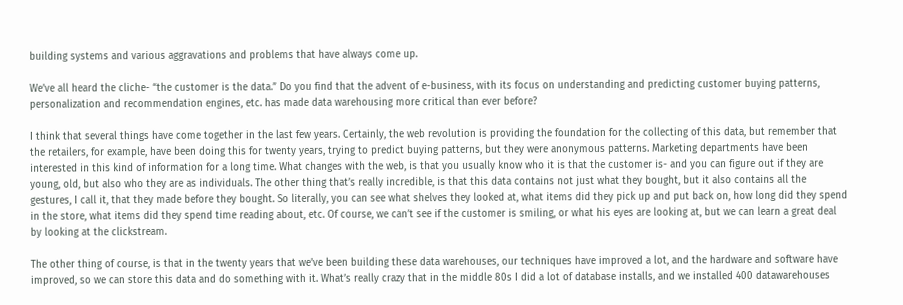building systems and various aggravations and problems that have always come up.

We’ve all heard the cliche- “the customer is the data.” Do you find that the advent of e-business, with its focus on understanding and predicting customer buying patterns, personalization and recommendation engines, etc. has made data warehousing more critical than ever before?

I think that several things have come together in the last few years. Certainly, the web revolution is providing the foundation for the collecting of this data, but remember that the retailers, for example, have been doing this for twenty years, trying to predict buying patterns, but they were anonymous patterns. Marketing departments have been interested in this kind of information for a long time. What changes with the web, is that you usually know who it is that the customer is- and you can figure out if they are young, old, but also who they are as individuals. The other thing that’s really incredible, is that this data contains not just what they bought, but it also contains all the gestures, I call it, that they made before they bought. So literally, you can see what shelves they looked at, what items did they pick up and put back on, how long did they spend in the store, what items did they spend time reading about, etc. Of course, we can’t see if the customer is smiling, or what his eyes are looking at, but we can learn a great deal by looking at the clickstream.

The other thing of course, is that in the twenty years that we’ve been building these data warehouses, our techniques have improved a lot, and the hardware and software have improved, so we can store this data and do something with it. What’s really crazy that in the middle 80s I did a lot of database installs, and we installed 400 datawarehouses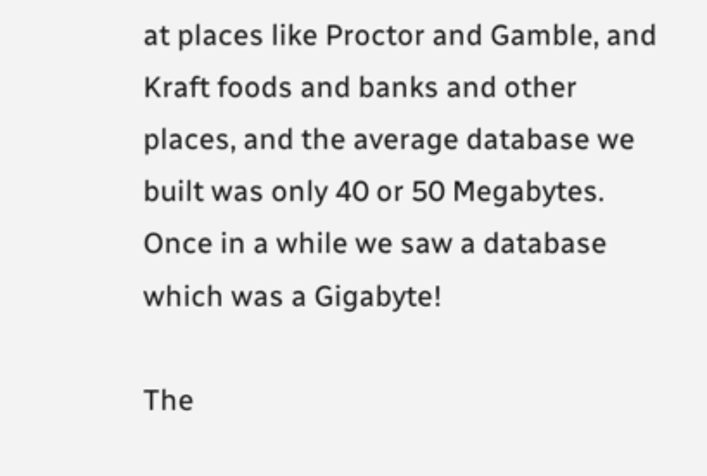at places like Proctor and Gamble, and Kraft foods and banks and other places, and the average database we built was only 40 or 50 Megabytes. Once in a while we saw a database which was a Gigabyte!

The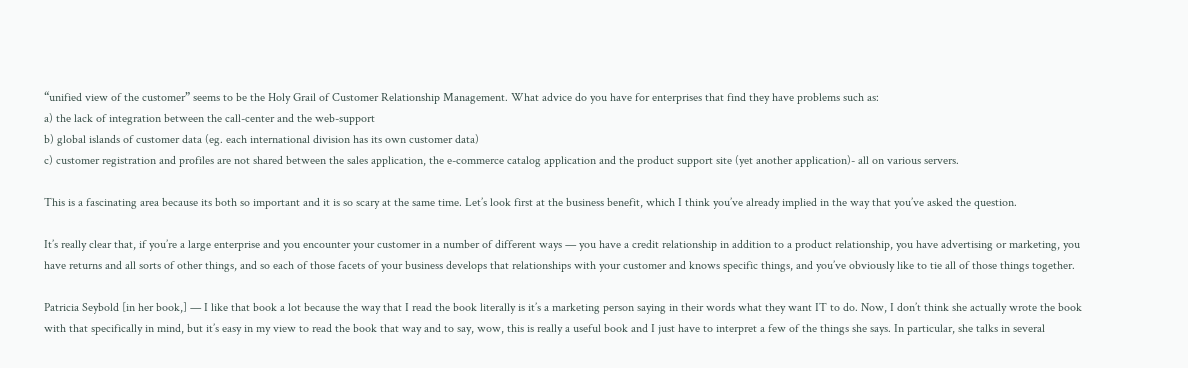“unified view of the customer” seems to be the Holy Grail of Customer Relationship Management. What advice do you have for enterprises that find they have problems such as:
a) the lack of integration between the call-center and the web-support
b) global islands of customer data (eg. each international division has its own customer data)
c) customer registration and profiles are not shared between the sales application, the e-commerce catalog application and the product support site (yet another application)- all on various servers.

This is a fascinating area because its both so important and it is so scary at the same time. Let’s look first at the business benefit, which I think you’ve already implied in the way that you’ve asked the question.

It’s really clear that, if you’re a large enterprise and you encounter your customer in a number of different ways — you have a credit relationship in addition to a product relationship, you have advertising or marketing, you have returns and all sorts of other things, and so each of those facets of your business develops that relationships with your customer and knows specific things, and you’ve obviously like to tie all of those things together.

Patricia Seybold [in her book,] — I like that book a lot because the way that I read the book literally is it’s a marketing person saying in their words what they want IT to do. Now, I don’t think she actually wrote the book with that specifically in mind, but it’s easy in my view to read the book that way and to say, wow, this is really a useful book and I just have to interpret a few of the things she says. In particular, she talks in several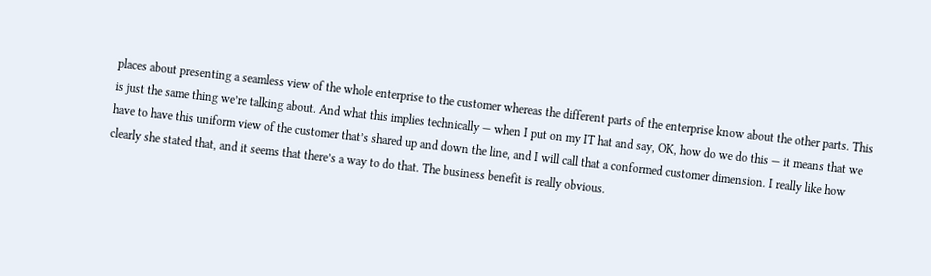places about presenting a seamless view of the whole enterprise to the customer whereas the different parts of the enterprise know about the other parts. This is just the same thing we’re talking about. And what this implies technically — when I put on my IT hat and say, OK, how do we do this — it means that we have to have this uniform view of the customer that’s shared up and down the line, and I will call that a conformed customer dimension. I really like how clearly she stated that, and it seems that there’s a way to do that. The business benefit is really obvious.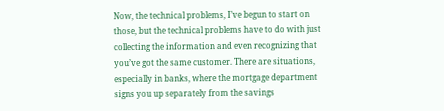Now, the technical problems, I’ve begun to start on those, but the technical problems have to do with just collecting the information and even recognizing that you’ve got the same customer. There are situations, especially in banks, where the mortgage department signs you up separately from the savings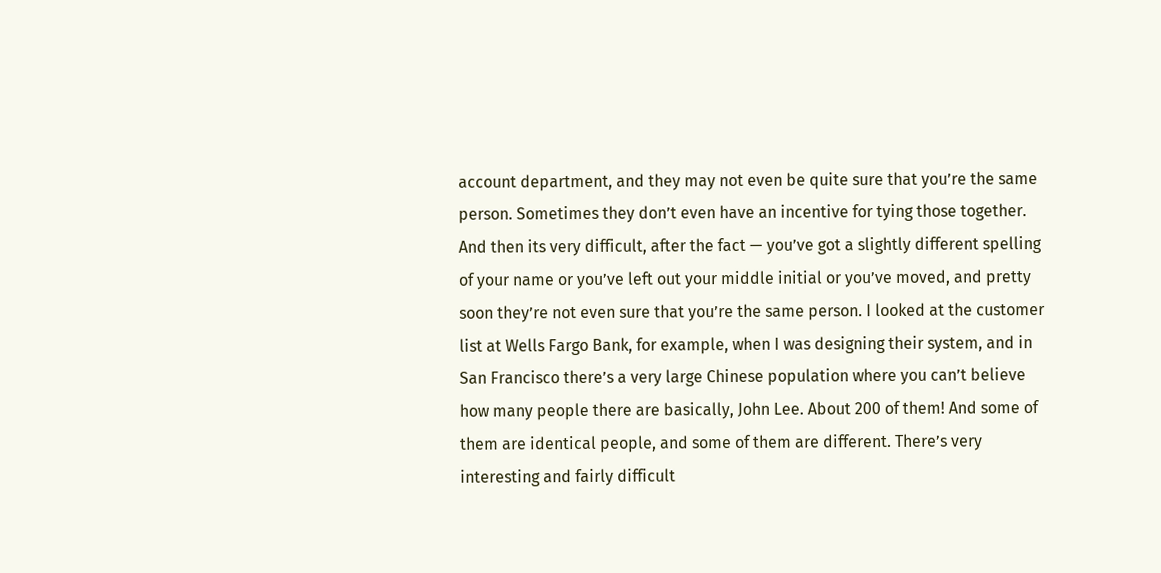account department, and they may not even be quite sure that you’re the same person. Sometimes they don’t even have an incentive for tying those together. And then its very difficult, after the fact — you’ve got a slightly different spelling of your name or you’ve left out your middle initial or you’ve moved, and pretty soon they’re not even sure that you’re the same person. I looked at the customer list at Wells Fargo Bank, for example, when I was designing their system, and in San Francisco there’s a very large Chinese population where you can’t believe how many people there are basically, John Lee. About 200 of them! And some of them are identical people, and some of them are different. There’s very interesting and fairly difficult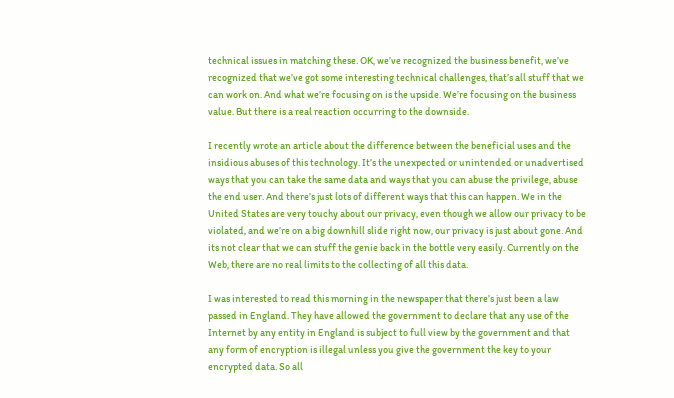technical issues in matching these. OK, we’ve recognized the business benefit, we’ve recognized that we’ve got some interesting technical challenges, that’s all stuff that we can work on. And what we’re focusing on is the upside. We’re focusing on the business value. But there is a real reaction occurring to the downside.

I recently wrote an article about the difference between the beneficial uses and the insidious abuses of this technology. It’s the unexpected or unintended or unadvertised ways that you can take the same data and ways that you can abuse the privilege, abuse the end user. And there’s just lots of different ways that this can happen. We in the United States are very touchy about our privacy, even though we allow our privacy to be violated, and we’re on a big downhill slide right now, our privacy is just about gone. And its not clear that we can stuff the genie back in the bottle very easily. Currently on the Web, there are no real limits to the collecting of all this data.

I was interested to read this morning in the newspaper that there’s just been a law passed in England. They have allowed the government to declare that any use of the Internet by any entity in England is subject to full view by the government and that any form of encryption is illegal unless you give the government the key to your encrypted data. So all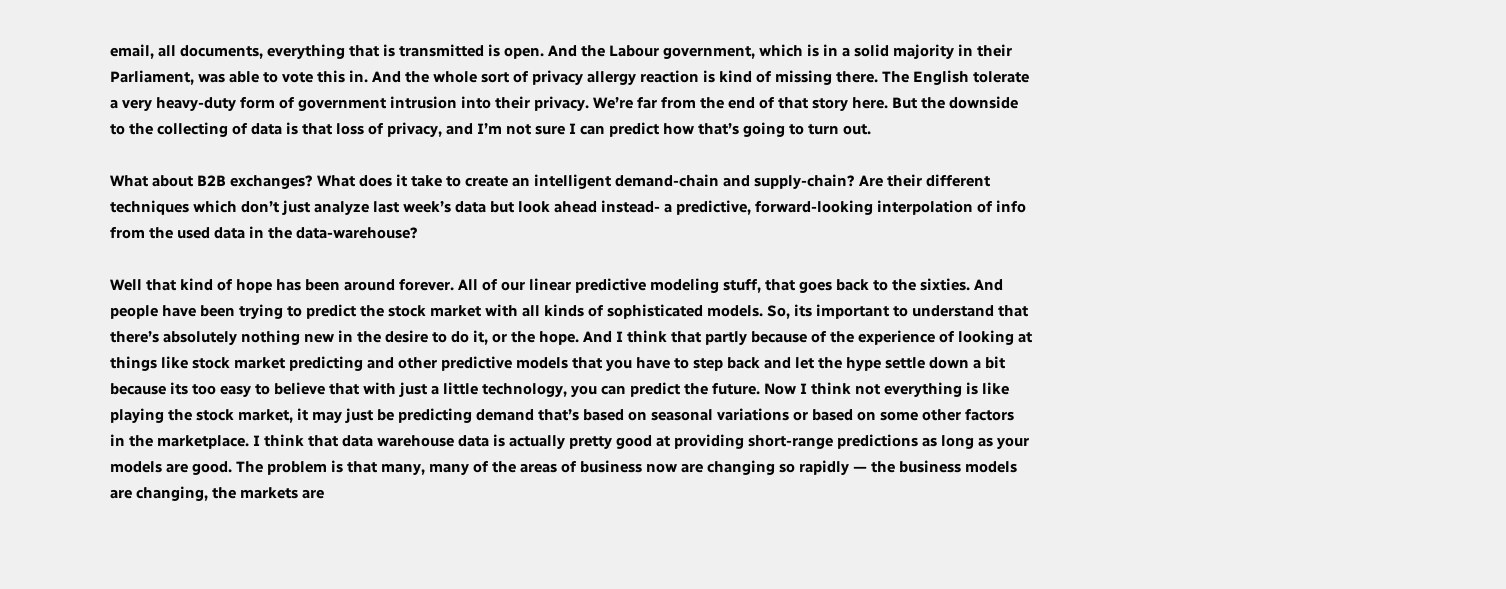email, all documents, everything that is transmitted is open. And the Labour government, which is in a solid majority in their Parliament, was able to vote this in. And the whole sort of privacy allergy reaction is kind of missing there. The English tolerate a very heavy-duty form of government intrusion into their privacy. We’re far from the end of that story here. But the downside to the collecting of data is that loss of privacy, and I’m not sure I can predict how that’s going to turn out.

What about B2B exchanges? What does it take to create an intelligent demand-chain and supply-chain? Are their different techniques which don’t just analyze last week’s data but look ahead instead- a predictive, forward-looking interpolation of info from the used data in the data-warehouse?

Well that kind of hope has been around forever. All of our linear predictive modeling stuff, that goes back to the sixties. And people have been trying to predict the stock market with all kinds of sophisticated models. So, its important to understand that there’s absolutely nothing new in the desire to do it, or the hope. And I think that partly because of the experience of looking at things like stock market predicting and other predictive models that you have to step back and let the hype settle down a bit because its too easy to believe that with just a little technology, you can predict the future. Now I think not everything is like playing the stock market, it may just be predicting demand that’s based on seasonal variations or based on some other factors in the marketplace. I think that data warehouse data is actually pretty good at providing short-range predictions as long as your models are good. The problem is that many, many of the areas of business now are changing so rapidly — the business models are changing, the markets are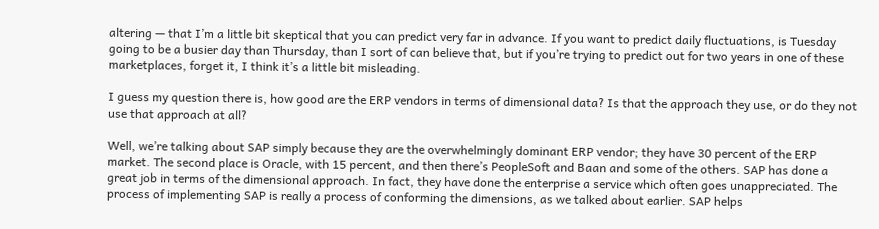altering — that I’m a little bit skeptical that you can predict very far in advance. If you want to predict daily fluctuations, is Tuesday going to be a busier day than Thursday, than I sort of can believe that, but if you’re trying to predict out for two years in one of these marketplaces, forget it, I think it’s a little bit misleading.

I guess my question there is, how good are the ERP vendors in terms of dimensional data? Is that the approach they use, or do they not use that approach at all?

Well, we’re talking about SAP simply because they are the overwhelmingly dominant ERP vendor; they have 30 percent of the ERP market. The second place is Oracle, with 15 percent, and then there’s PeopleSoft and Baan and some of the others. SAP has done a great job in terms of the dimensional approach. In fact, they have done the enterprise a service which often goes unappreciated. The process of implementing SAP is really a process of conforming the dimensions, as we talked about earlier. SAP helps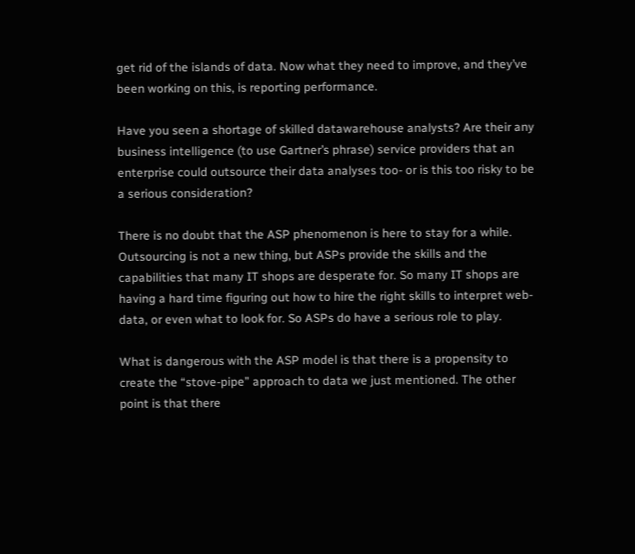get rid of the islands of data. Now what they need to improve, and they’ve been working on this, is reporting performance.

Have you seen a shortage of skilled datawarehouse analysts? Are their any business intelligence (to use Gartner’s phrase) service providers that an enterprise could outsource their data analyses too- or is this too risky to be a serious consideration?

There is no doubt that the ASP phenomenon is here to stay for a while. Outsourcing is not a new thing, but ASPs provide the skills and the capabilities that many IT shops are desperate for. So many IT shops are having a hard time figuring out how to hire the right skills to interpret web-data, or even what to look for. So ASPs do have a serious role to play.

What is dangerous with the ASP model is that there is a propensity to create the “stove-pipe” approach to data we just mentioned. The other point is that there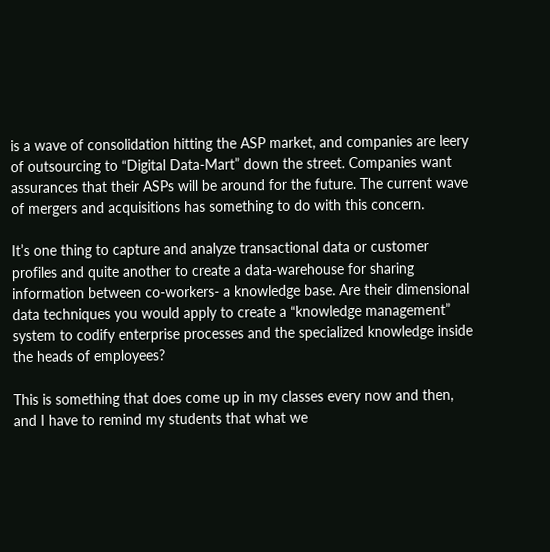is a wave of consolidation hitting the ASP market, and companies are leery of outsourcing to “Digital Data-Mart” down the street. Companies want assurances that their ASPs will be around for the future. The current wave of mergers and acquisitions has something to do with this concern.

It’s one thing to capture and analyze transactional data or customer profiles and quite another to create a data-warehouse for sharing information between co-workers- a knowledge base. Are their dimensional data techniques you would apply to create a “knowledge management” system to codify enterprise processes and the specialized knowledge inside the heads of employees?

This is something that does come up in my classes every now and then, and I have to remind my students that what we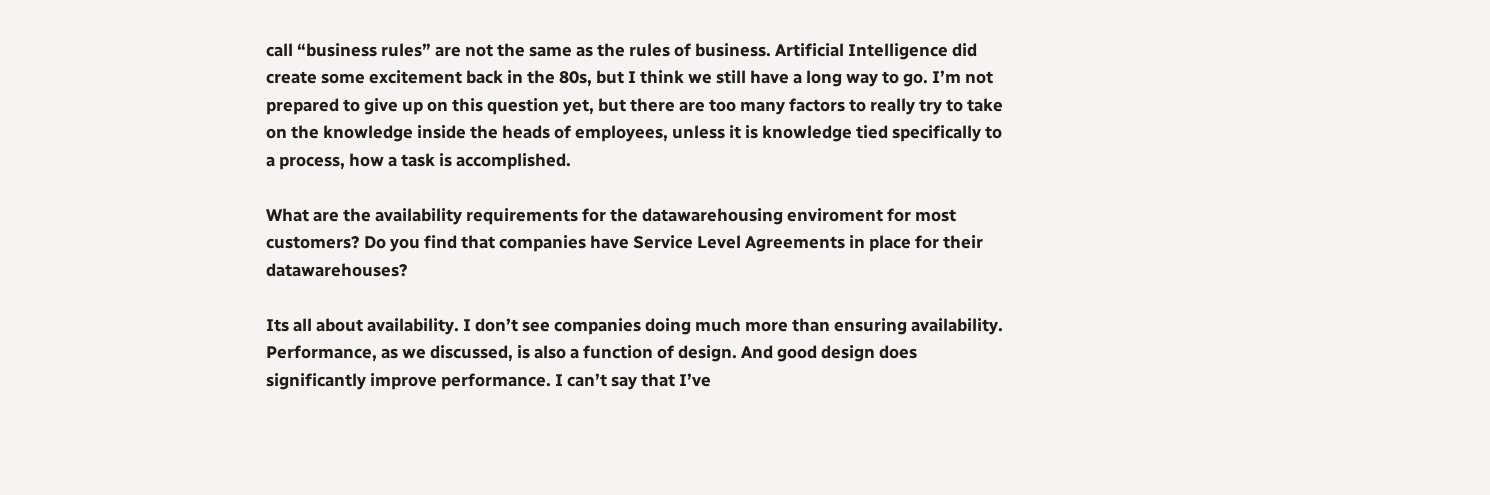call “business rules” are not the same as the rules of business. Artificial Intelligence did create some excitement back in the 80s, but I think we still have a long way to go. I’m not prepared to give up on this question yet, but there are too many factors to really try to take on the knowledge inside the heads of employees, unless it is knowledge tied specifically to a process, how a task is accomplished.

What are the availability requirements for the datawarehousing enviroment for most customers? Do you find that companies have Service Level Agreements in place for their datawarehouses?

Its all about availability. I don’t see companies doing much more than ensuring availability. Performance, as we discussed, is also a function of design. And good design does significantly improve performance. I can’t say that I’ve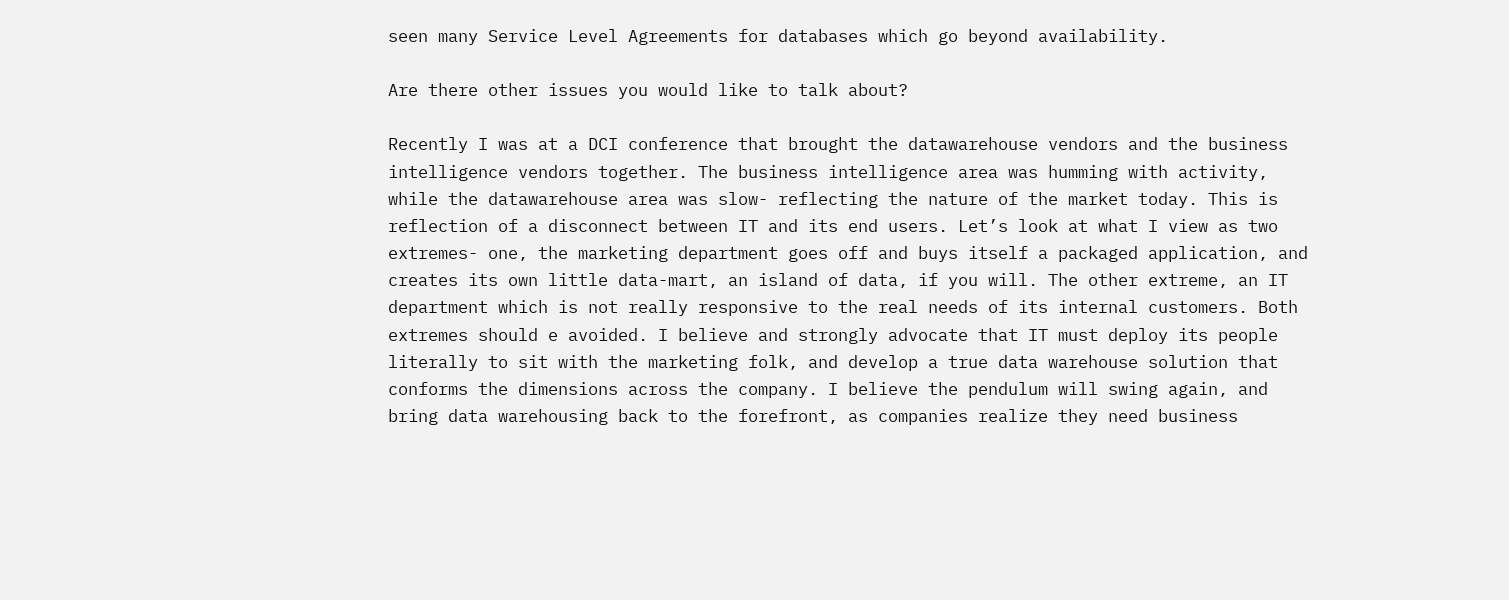seen many Service Level Agreements for databases which go beyond availability.

Are there other issues you would like to talk about?

Recently I was at a DCI conference that brought the datawarehouse vendors and the business intelligence vendors together. The business intelligence area was humming with activity, while the datawarehouse area was slow- reflecting the nature of the market today. This is reflection of a disconnect between IT and its end users. Let’s look at what I view as two extremes- one, the marketing department goes off and buys itself a packaged application, and creates its own little data-mart, an island of data, if you will. The other extreme, an IT department which is not really responsive to the real needs of its internal customers. Both extremes should e avoided. I believe and strongly advocate that IT must deploy its people literally to sit with the marketing folk, and develop a true data warehouse solution that conforms the dimensions across the company. I believe the pendulum will swing again, and bring data warehousing back to the forefront, as companies realize they need business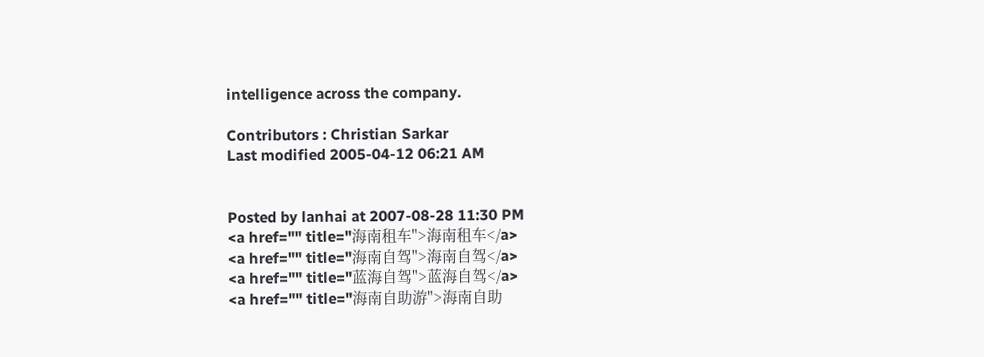intelligence across the company.

Contributors : Christian Sarkar
Last modified 2005-04-12 06:21 AM


Posted by lanhai at 2007-08-28 11:30 PM
<a href="" title="海南租车">海南租车</a>
<a href="" title="海南自驾">海南自驾</a>
<a href="" title="蓝海自驾">蓝海自驾</a>
<a href="" title="海南自助游">海南自助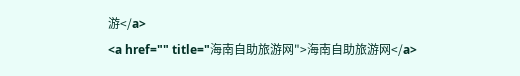游</a>
<a href="" title="海南自助旅游网">海南自助旅游网</a>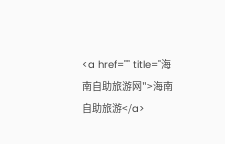<a href="" title="海南自助旅游网">海南自助旅游</a>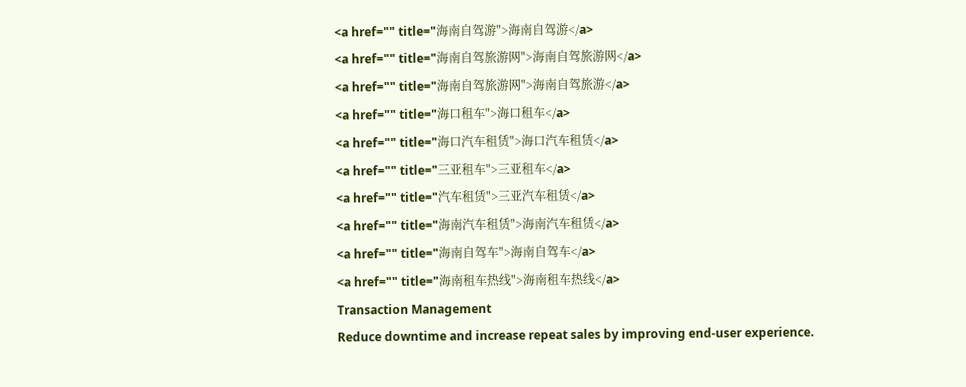<a href="" title="海南自驾游">海南自驾游</a>
<a href="" title="海南自驾旅游网">海南自驾旅游网</a>
<a href="" title="海南自驾旅游网">海南自驾旅游</a>
<a href="" title="海口租车">海口租车</a>
<a href="" title="海口汽车租赁">海口汽车租赁</a>
<a href="" title="三亚租车">三亚租车</a>
<a href="" title="汽车租赁">三亚汽车租赁</a>
<a href="" title="海南汽车租赁">海南汽车租赁</a>
<a href="" title="海南自驾车">海南自驾车</a>
<a href="" title="海南租车热线">海南租车热线</a>
Transaction Management
Reduce downtime and increase repeat sales by improving end-user experience.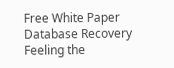Free White Paper
Database Recovery
Feeling the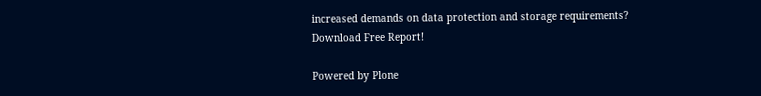increased demands on data protection and storage requirements?
Download Free Report!

Powered by Plone